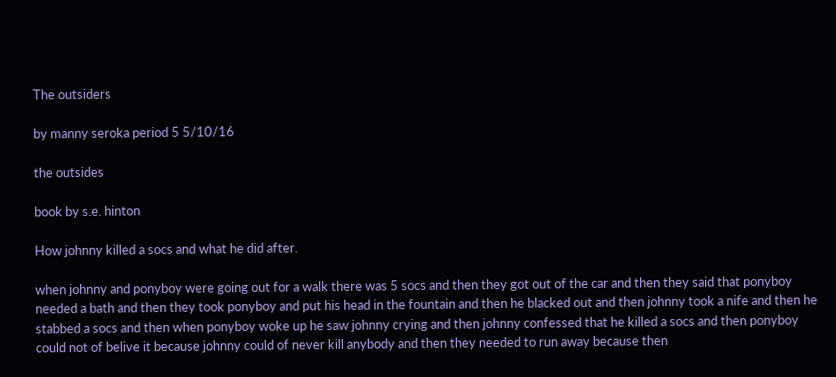The outsiders

by manny seroka period 5 5/10/16

the outsides

book by s.e. hinton

How johnny killed a socs and what he did after.

when johnny and ponyboy were going out for a walk there was 5 socs and then they got out of the car and then they said that ponyboy needed a bath and then they took ponyboy and put his head in the fountain and then he blacked out and then johnny took a nife and then he stabbed a socs and then when ponyboy woke up he saw johnny crying and then johnny confessed that he killed a socs and then ponyboy could not of belive it because johnny could of never kill anybody and then they needed to run away because then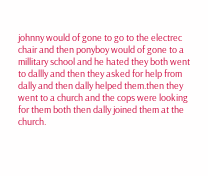johnny would of gone to go to the electrec chair and then ponyboy would of gone to a millitary school and he hated they both went to dallly and then they asked for help from dally and then dally helped them.then they went to a church and the cops were looking for them both then dally joined them at the church.